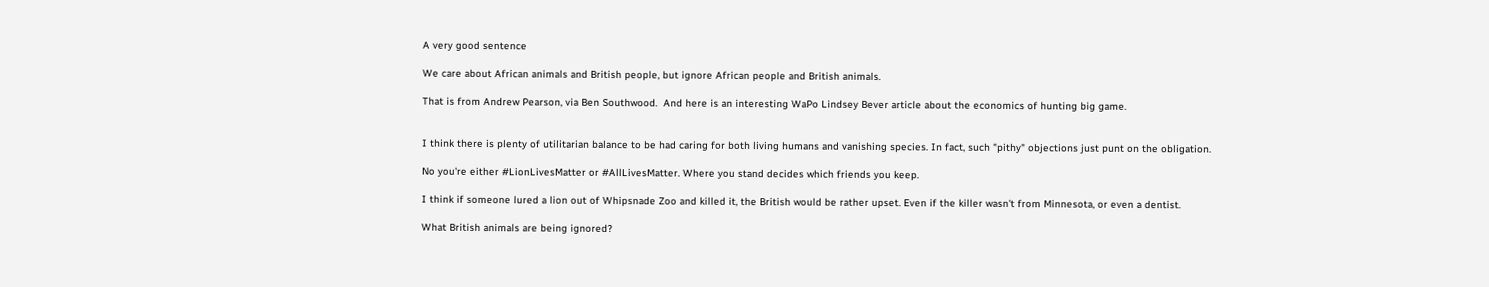A very good sentence

We care about African animals and British people, but ignore African people and British animals.

That is from Andrew Pearson, via Ben Southwood.  And here is an interesting WaPo Lindsey Bever article about the economics of hunting big game.


I think there is plenty of utilitarian balance to be had caring for both living humans and vanishing species. In fact, such "pithy" objections just punt on the obligation.

No you're either #LionLivesMatter or #AllLivesMatter. Where you stand decides which friends you keep.

I think if someone lured a lion out of Whipsnade Zoo and killed it, the British would be rather upset. Even if the killer wasn't from Minnesota, or even a dentist.

What British animals are being ignored?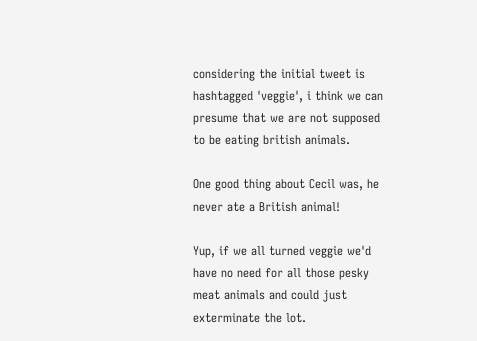considering the initial tweet is hashtagged 'veggie', i think we can presume that we are not supposed to be eating british animals.

One good thing about Cecil was, he never ate a British animal!

Yup, if we all turned veggie we'd have no need for all those pesky meat animals and could just exterminate the lot.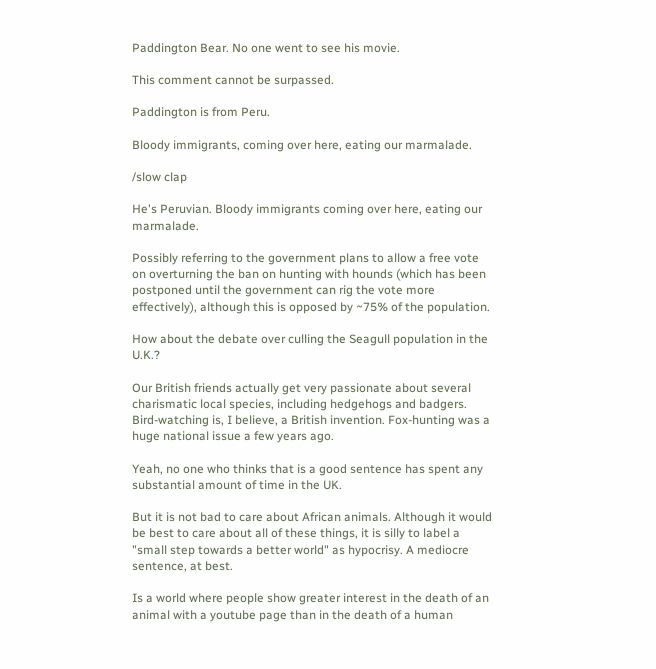Paddington Bear. No one went to see his movie.

This comment cannot be surpassed.

Paddington is from Peru.

Bloody immigrants, coming over here, eating our marmalade.

/slow clap

He's Peruvian. Bloody immigrants coming over here, eating our marmalade.

Possibly referring to the government plans to allow a free vote on overturning the ban on hunting with hounds (which has been postponed until the government can rig the vote more effectively), although this is opposed by ~75% of the population.

How about the debate over culling the Seagull population in the U.K.?

Our British friends actually get very passionate about several charismatic local species, including hedgehogs and badgers. Bird-watching is, I believe, a British invention. Fox-hunting was a huge national issue a few years ago.

Yeah, no one who thinks that is a good sentence has spent any substantial amount of time in the UK.

But it is not bad to care about African animals. Although it would be best to care about all of these things, it is silly to label a "small step towards a better world" as hypocrisy. A mediocre sentence, at best.

Is a world where people show greater interest in the death of an animal with a youtube page than in the death of a human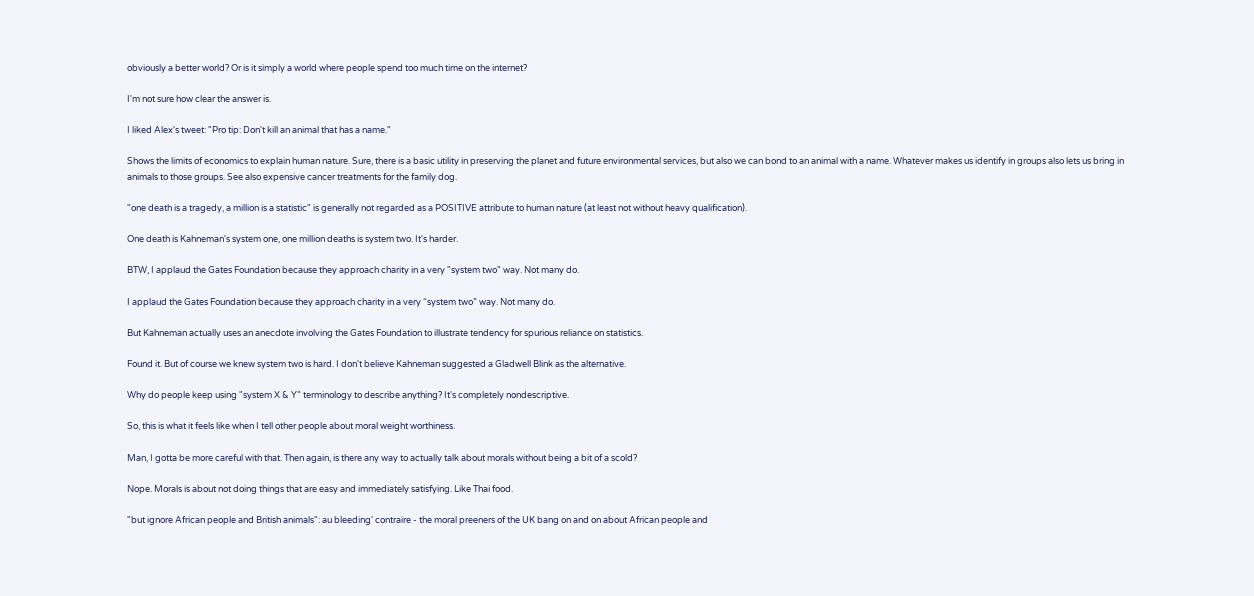obviously a better world? Or is it simply a world where people spend too much time on the internet?

I'm not sure how clear the answer is.

I liked Alex's tweet: "Pro tip: Don't kill an animal that has a name."

Shows the limits of economics to explain human nature. Sure, there is a basic utility in preserving the planet and future environmental services, but also we can bond to an animal with a name. Whatever makes us identify in groups also lets us bring in animals to those groups. See also expensive cancer treatments for the family dog.

"one death is a tragedy, a million is a statistic" is generally not regarded as a POSITIVE attribute to human nature (at least not without heavy qualification).

One death is Kahneman's system one, one million deaths is system two. It's harder.

BTW, I applaud the Gates Foundation because they approach charity in a very "system two" way. Not many do.

I applaud the Gates Foundation because they approach charity in a very “system two” way. Not many do.

But Kahneman actually uses an anecdote involving the Gates Foundation to illustrate tendency for spurious reliance on statistics.

Found it. But of course we knew system two is hard. I don't believe Kahneman suggested a Gladwell Blink as the alternative.

Why do people keep using "system X & Y" terminology to describe anything? It's completely nondescriptive.

So, this is what it feels like when I tell other people about moral weight worthiness.

Man, I gotta be more careful with that. Then again, is there any way to actually talk about morals without being a bit of a scold?

Nope. Morals is about not doing things that are easy and immediately satisfying. Like Thai food.

"but ignore African people and British animals": au bleeding' contraire - the moral preeners of the UK bang on and on about African people and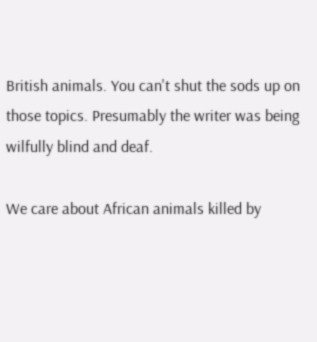British animals. You can't shut the sods up on those topics. Presumably the writer was being wilfully blind and deaf.

We care about African animals killed by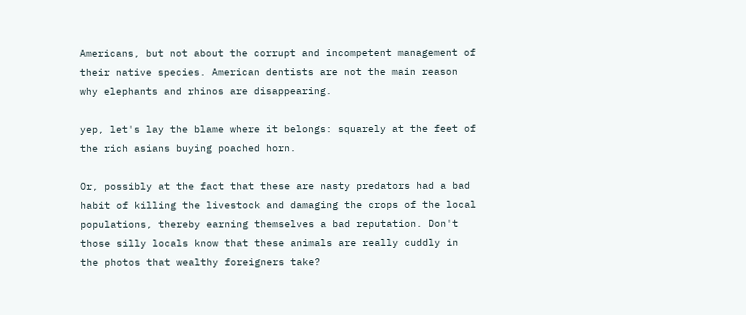Americans, but not about the corrupt and incompetent management of their native species. American dentists are not the main reason why elephants and rhinos are disappearing.

yep, let's lay the blame where it belongs: squarely at the feet of the rich asians buying poached horn.

Or, possibly at the fact that these are nasty predators had a bad habit of killing the livestock and damaging the crops of the local populations, thereby earning themselves a bad reputation. Don't those silly locals know that these animals are really cuddly in the photos that wealthy foreigners take?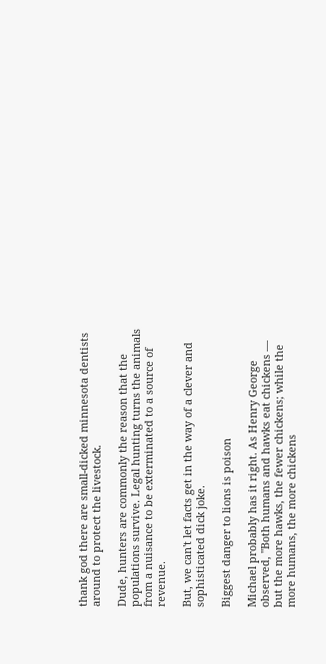thank god there are small-dicked minnesota dentists around to protect the livestock.

Dude, hunters are commonly the reason that the populations survive. Legal hunting turns the animals from a nuisance to be exterminated to a source of revenue.

But, we can't let facts get in the way of a clever and sophisticated dick joke.

Biggest danger to lions is poison

Michael probably has it right. As Henry George observed, "Both humans and hawks eat chickens — but the more hawks, the fewer chickens; while the more humans, the more chickens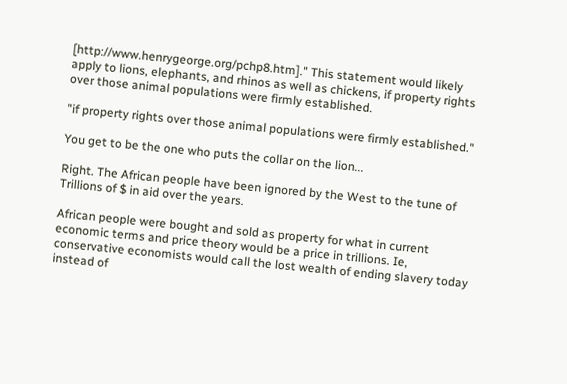[http://www.henrygeorge.org/pchp8.htm]." This statement would likely apply to lions, elephants, and rhinos as well as chickens, if property rights over those animal populations were firmly established.

"if property rights over those animal populations were firmly established."

You get to be the one who puts the collar on the lion...

Right. The African people have been ignored by the West to the tune of Trillions of $ in aid over the years.

African people were bought and sold as property for what in current economic terms and price theory would be a price in trillions. Ie, conservative economists would call the lost wealth of ending slavery today instead of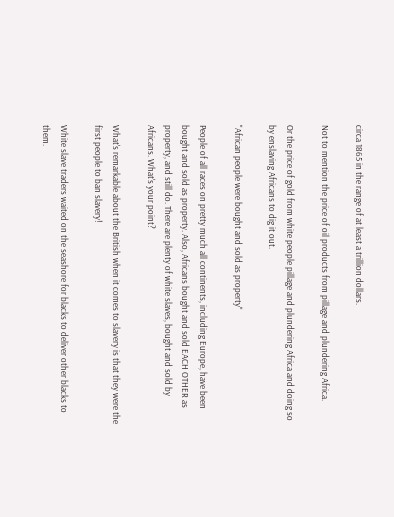circa 1865 in the range of at least a trillion dollars.

Not to mention the price of oil products from pillage and plundering Africa.

Or the price of gold from white people pillage and plundering Africa and doing so by enslaving Africans to dig it out.

"African people were bought and sold as property"

People of all races on pretty much all continents, including Europe, have been bought and sold as property. Also, Africans bought and sold EACH OTHER as property, and still do. There are plenty of white slaves, bought and sold by Africans. What's your point?

What's remarkable about the British when it comes to slavery is that they were the first people to ban slavery!

White slave traders waited on the seashore for blacks to deliver other blacks to them.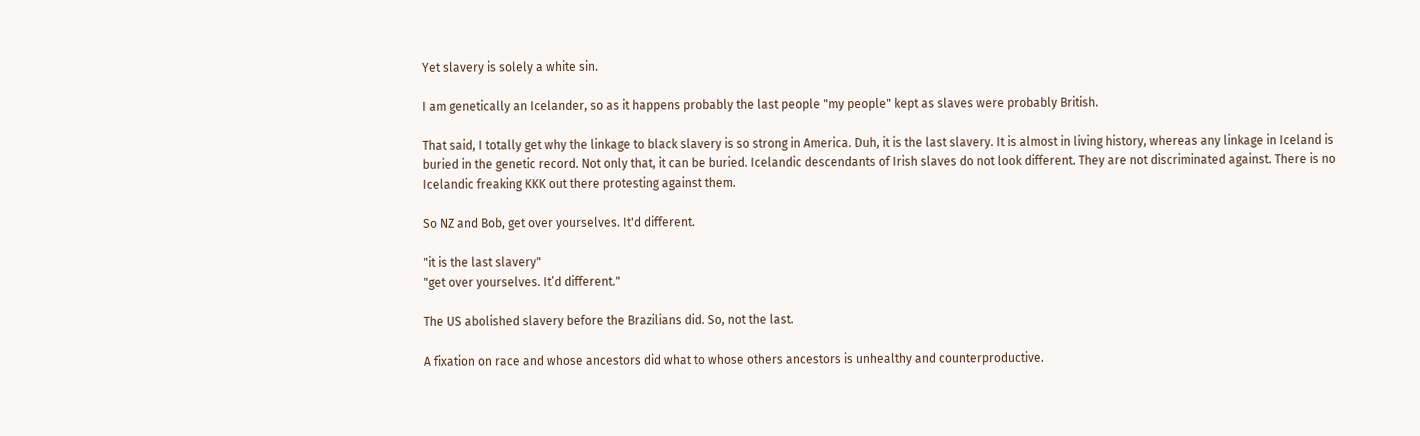Yet slavery is solely a white sin.

I am genetically an Icelander, so as it happens probably the last people "my people" kept as slaves were probably British.

That said, I totally get why the linkage to black slavery is so strong in America. Duh, it is the last slavery. It is almost in living history, whereas any linkage in Iceland is buried in the genetic record. Not only that, it can be buried. Icelandic descendants of Irish slaves do not look different. They are not discriminated against. There is no Icelandic freaking KKK out there protesting against them.

So NZ and Bob, get over yourselves. It'd different.

"it is the last slavery"
"get over yourselves. It’d different."

The US abolished slavery before the Brazilians did. So, not the last.

A fixation on race and whose ancestors did what to whose others ancestors is unhealthy and counterproductive.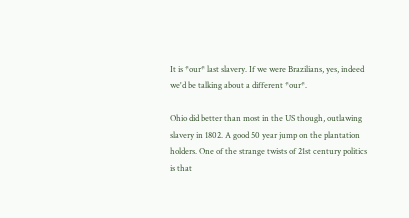It is *our* last slavery. If we were Brazilians, yes, indeed we'd be talking about a different *our*.

Ohio did better than most in the US though, outlawing slavery in 1802. A good 50 year jump on the plantation holders. One of the strange twists of 21st century politics is that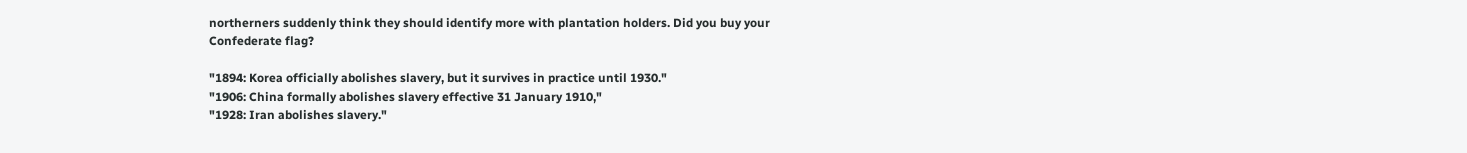northerners suddenly think they should identify more with plantation holders. Did you buy your Confederate flag?

"1894: Korea officially abolishes slavery, but it survives in practice until 1930."
"1906: China formally abolishes slavery effective 31 January 1910,"
"1928: Iran abolishes slavery."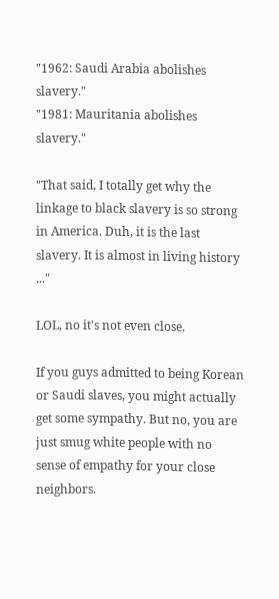"1962: Saudi Arabia abolishes slavery."
"1981: Mauritania abolishes slavery."

"That said, I totally get why the linkage to black slavery is so strong in America. Duh, it is the last slavery. It is almost in living history ..."

LOL, no it's not even close.

If you guys admitted to being Korean or Saudi slaves, you might actually get some sympathy. But no, you are just smug white people with no sense of empathy for your close neighbors.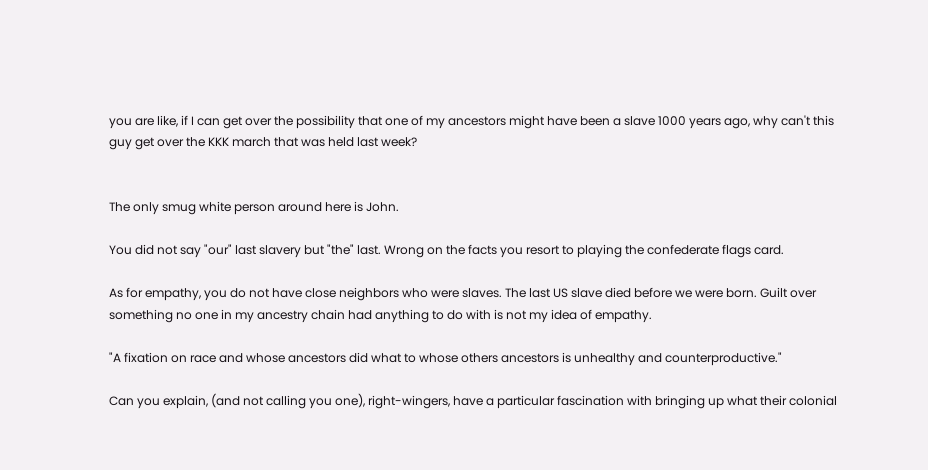you are like, if I can get over the possibility that one of my ancestors might have been a slave 1000 years ago, why can't this guy get over the KKK march that was held last week?


The only smug white person around here is John.

You did not say "our" last slavery but "the" last. Wrong on the facts you resort to playing the confederate flags card.

As for empathy, you do not have close neighbors who were slaves. The last US slave died before we were born. Guilt over something no one in my ancestry chain had anything to do with is not my idea of empathy.

"A fixation on race and whose ancestors did what to whose others ancestors is unhealthy and counterproductive."

Can you explain, (and not calling you one), right-wingers, have a particular fascination with bringing up what their colonial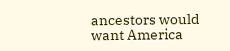ancestors would want America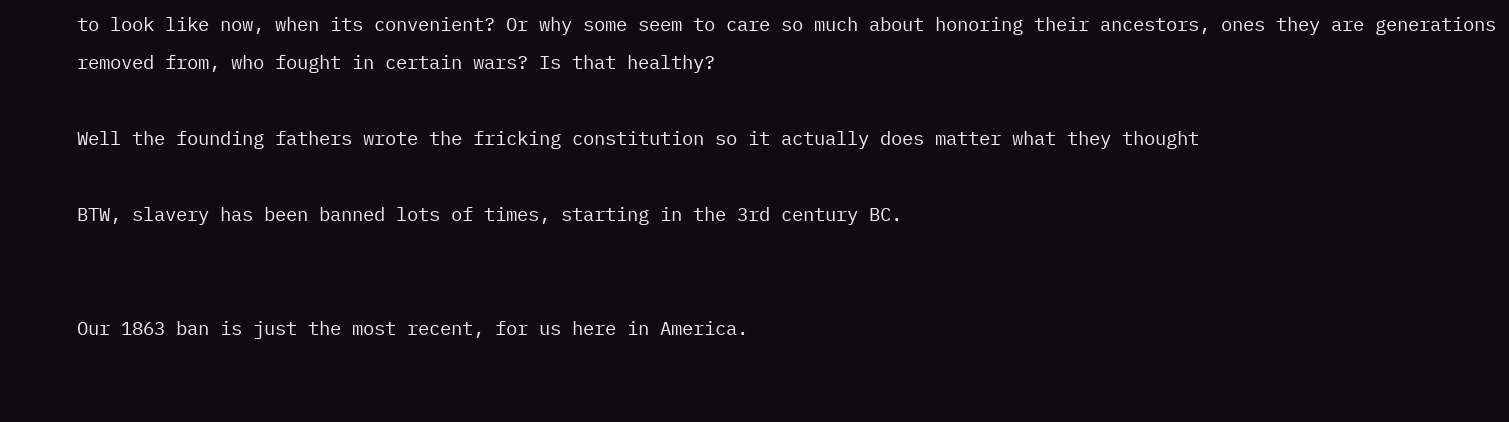to look like now, when its convenient? Or why some seem to care so much about honoring their ancestors, ones they are generations removed from, who fought in certain wars? Is that healthy?

Well the founding fathers wrote the fricking constitution so it actually does matter what they thought

BTW, slavery has been banned lots of times, starting in the 3rd century BC.


Our 1863 ban is just the most recent, for us here in America.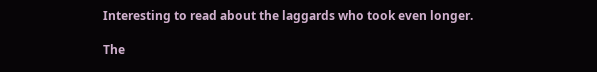Interesting to read about the laggards who took even longer.

The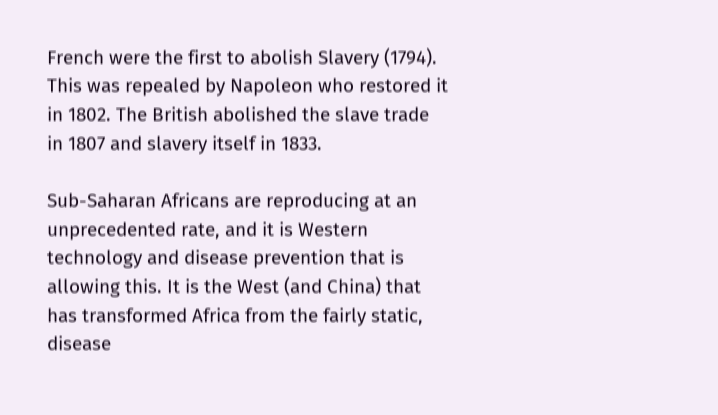French were the first to abolish Slavery (1794). This was repealed by Napoleon who restored it in 1802. The British abolished the slave trade in 1807 and slavery itself in 1833.

Sub-Saharan Africans are reproducing at an unprecedented rate, and it is Western technology and disease prevention that is allowing this. It is the West (and China) that has transformed Africa from the fairly static, disease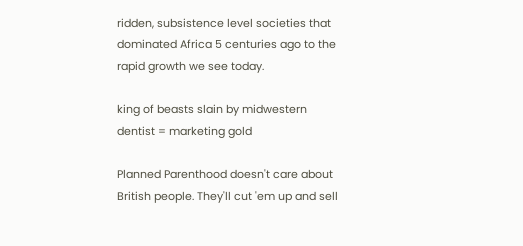ridden, subsistence level societies that dominated Africa 5 centuries ago to the rapid growth we see today.

king of beasts slain by midwestern dentist = marketing gold

Planned Parenthood doesn't care about British people. They'll cut 'em up and sell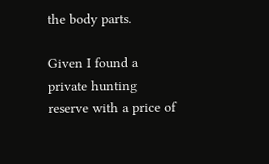the body parts.

Given I found a private hunting reserve with a price of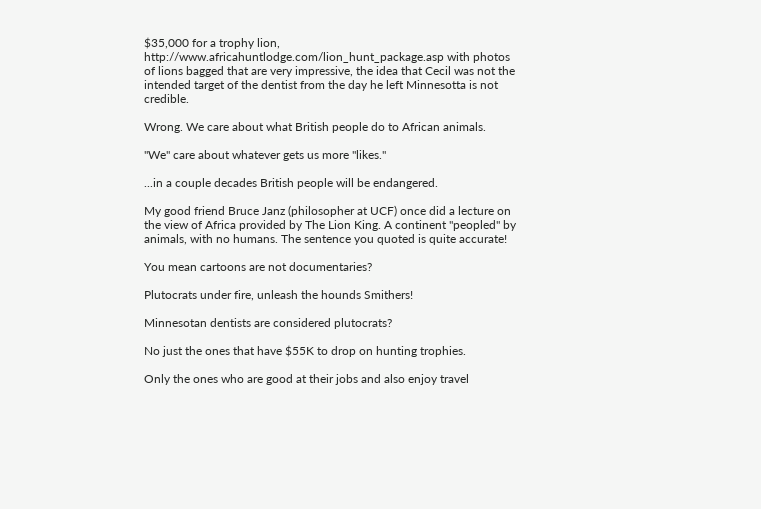$35,000 for a trophy lion, http://www.africahuntlodge.com/lion_hunt_package.asp with photos of lions bagged that are very impressive, the idea that Cecil was not the intended target of the dentist from the day he left Minnesotta is not credible.

Wrong. We care about what British people do to African animals.

"We" care about whatever gets us more "likes."

...in a couple decades British people will be endangered.

My good friend Bruce Janz (philosopher at UCF) once did a lecture on the view of Africa provided by The Lion King. A continent "peopled" by animals, with no humans. The sentence you quoted is quite accurate!

You mean cartoons are not documentaries?

Plutocrats under fire, unleash the hounds Smithers!

Minnesotan dentists are considered plutocrats?

No just the ones that have $55K to drop on hunting trophies.

Only the ones who are good at their jobs and also enjoy travel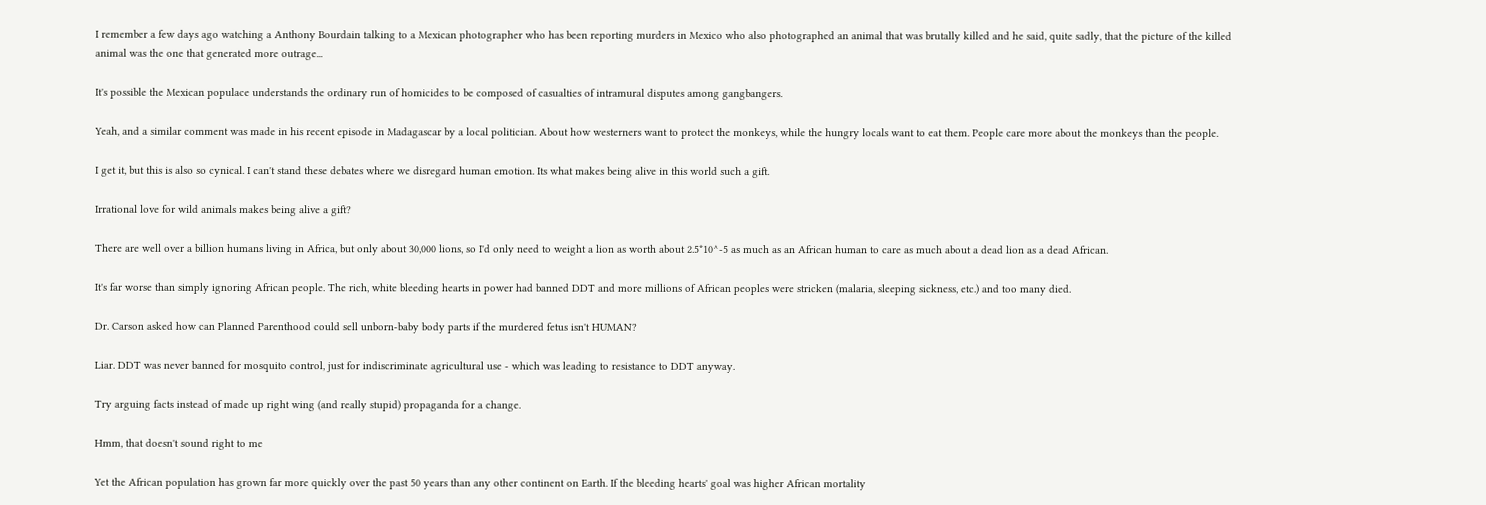I remember a few days ago watching a Anthony Bourdain talking to a Mexican photographer who has been reporting murders in Mexico who also photographed an animal that was brutally killed and he said, quite sadly, that the picture of the killed animal was the one that generated more outrage...

It's possible the Mexican populace understands the ordinary run of homicides to be composed of casualties of intramural disputes among gangbangers.

Yeah, and a similar comment was made in his recent episode in Madagascar by a local politician. About how westerners want to protect the monkeys, while the hungry locals want to eat them. People care more about the monkeys than the people.

I get it, but this is also so cynical. I can't stand these debates where we disregard human emotion. Its what makes being alive in this world such a gift.

Irrational love for wild animals makes being alive a gift?

There are well over a billion humans living in Africa, but only about 30,000 lions, so I'd only need to weight a lion as worth about 2.5*10^-5 as much as an African human to care as much about a dead lion as a dead African.

It's far worse than simply ignoring African people. The rich, white bleeding hearts in power had banned DDT and more millions of African peoples were stricken (malaria, sleeping sickness, etc.) and too many died.

Dr. Carson asked how can Planned Parenthood could sell unborn-baby body parts if the murdered fetus isn't HUMAN?

Liar. DDT was never banned for mosquito control, just for indiscriminate agricultural use - which was leading to resistance to DDT anyway.

Try arguing facts instead of made up right wing (and really stupid) propaganda for a change.

Hmm, that doesn't sound right to me

Yet the African population has grown far more quickly over the past 50 years than any other continent on Earth. If the bleeding hearts' goal was higher African mortality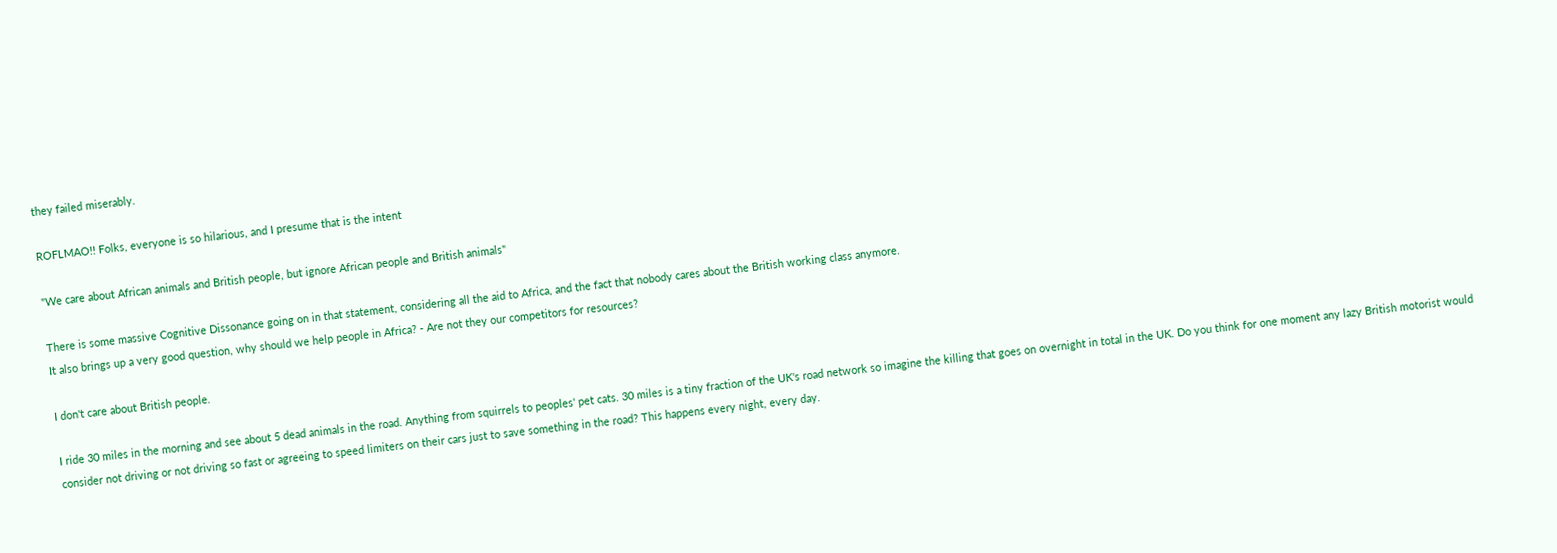they failed miserably.

ROFLMAO!! Folks, everyone is so hilarious, and I presume that is the intent

"We care about African animals and British people, but ignore African people and British animals"

There is some massive Cognitive Dissonance going on in that statement, considering all the aid to Africa, and the fact that nobody cares about the British working class anymore.
It also brings up a very good question, why should we help people in Africa? - Are not they our competitors for resources?

I don't care about British people.

I ride 30 miles in the morning and see about 5 dead animals in the road. Anything from squirrels to peoples' pet cats. 30 miles is a tiny fraction of the UK's road network so imagine the killing that goes on overnight in total in the UK. Do you think for one moment any lazy British motorist would consider not driving or not driving so fast or agreeing to speed limiters on their cars just to save something in the road? This happens every night, every day.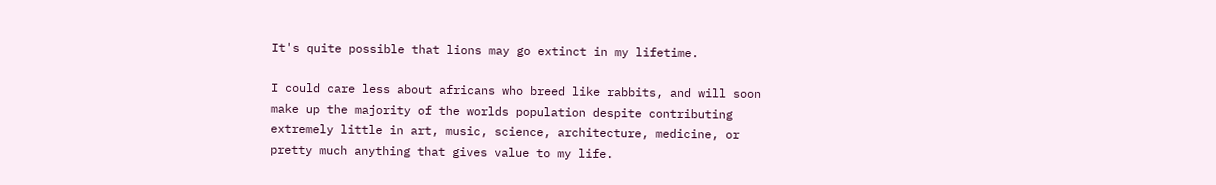It's quite possible that lions may go extinct in my lifetime.

I could care less about africans who breed like rabbits, and will soon make up the majority of the worlds population despite contributing extremely little in art, music, science, architecture, medicine, or pretty much anything that gives value to my life.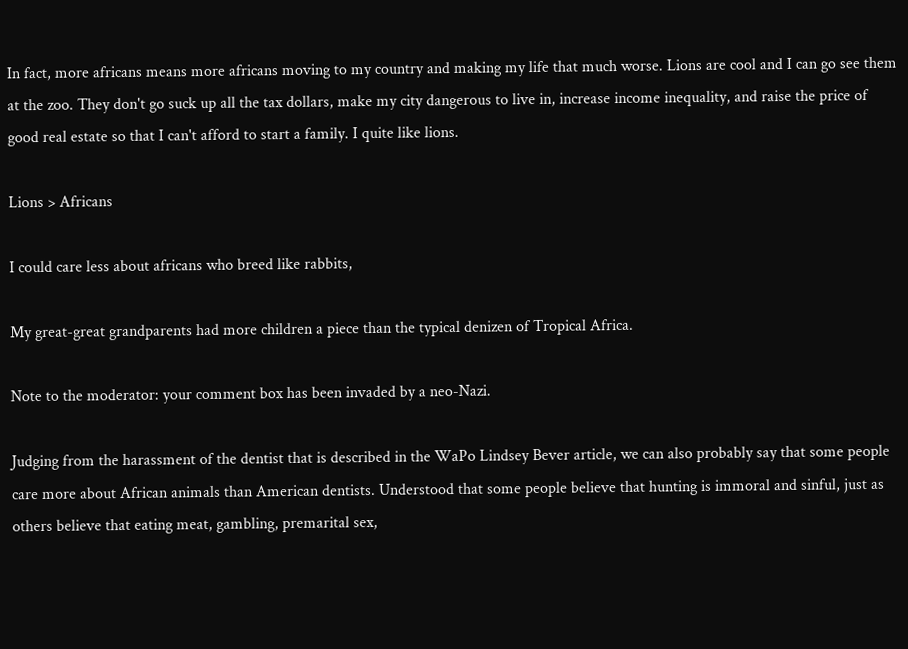In fact, more africans means more africans moving to my country and making my life that much worse. Lions are cool and I can go see them at the zoo. They don't go suck up all the tax dollars, make my city dangerous to live in, increase income inequality, and raise the price of good real estate so that I can't afford to start a family. I quite like lions.

Lions > Africans

I could care less about africans who breed like rabbits,

My great-great grandparents had more children a piece than the typical denizen of Tropical Africa.

Note to the moderator: your comment box has been invaded by a neo-Nazi.

Judging from the harassment of the dentist that is described in the WaPo Lindsey Bever article, we can also probably say that some people care more about African animals than American dentists. Understood that some people believe that hunting is immoral and sinful, just as others believe that eating meat, gambling, premarital sex,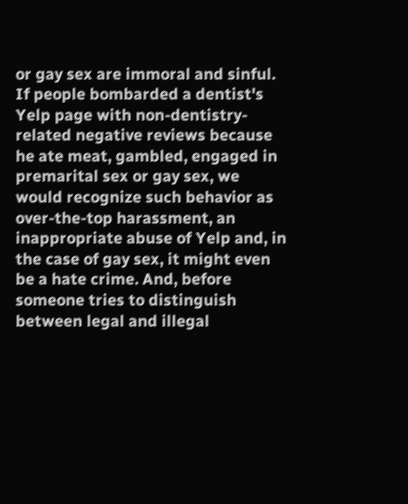or gay sex are immoral and sinful. If people bombarded a dentist's Yelp page with non-dentistry-related negative reviews because he ate meat, gambled, engaged in premarital sex or gay sex, we would recognize such behavior as over-the-top harassment, an inappropriate abuse of Yelp and, in the case of gay sex, it might even be a hate crime. And, before someone tries to distinguish between legal and illegal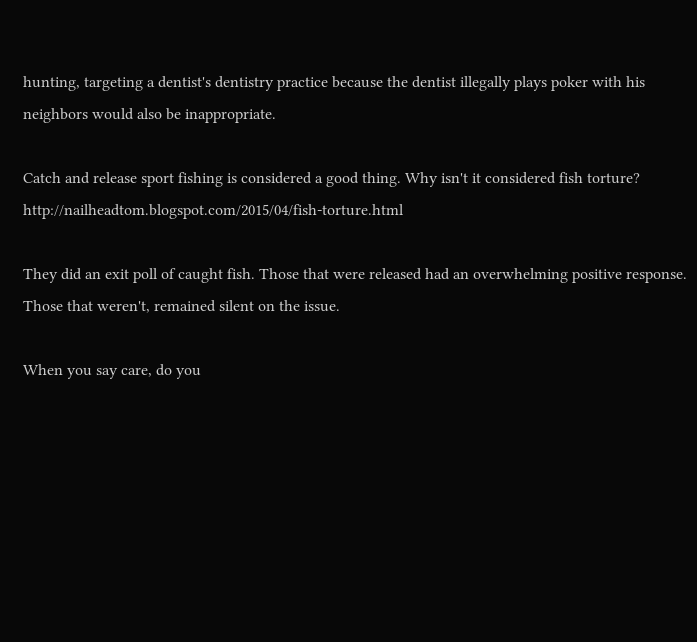hunting, targeting a dentist's dentistry practice because the dentist illegally plays poker with his neighbors would also be inappropriate.

Catch and release sport fishing is considered a good thing. Why isn't it considered fish torture? http://nailheadtom.blogspot.com/2015/04/fish-torture.html

They did an exit poll of caught fish. Those that were released had an overwhelming positive response. Those that weren't, remained silent on the issue.

When you say care, do you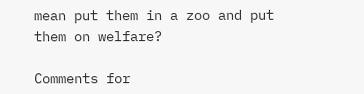mean put them in a zoo and put them on welfare?

Comments for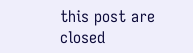this post are closed